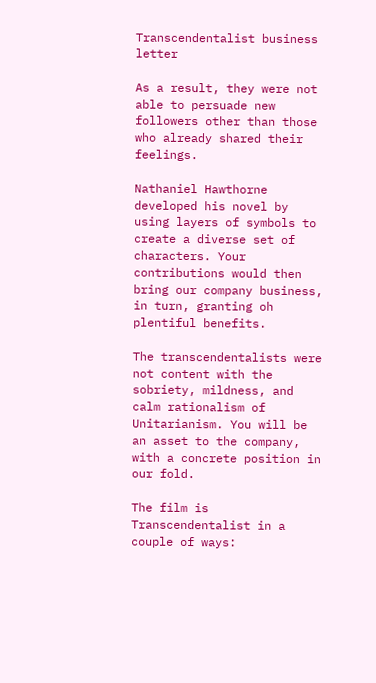Transcendentalist business letter

As a result, they were not able to persuade new followers other than those who already shared their feelings.

Nathaniel Hawthorne developed his novel by using layers of symbols to create a diverse set of characters. Your contributions would then bring our company business, in turn, granting oh plentiful benefits.

The transcendentalists were not content with the sobriety, mildness, and calm rationalism of Unitarianism. You will be an asset to the company, with a concrete position in our fold.

The film is Transcendentalist in a couple of ways: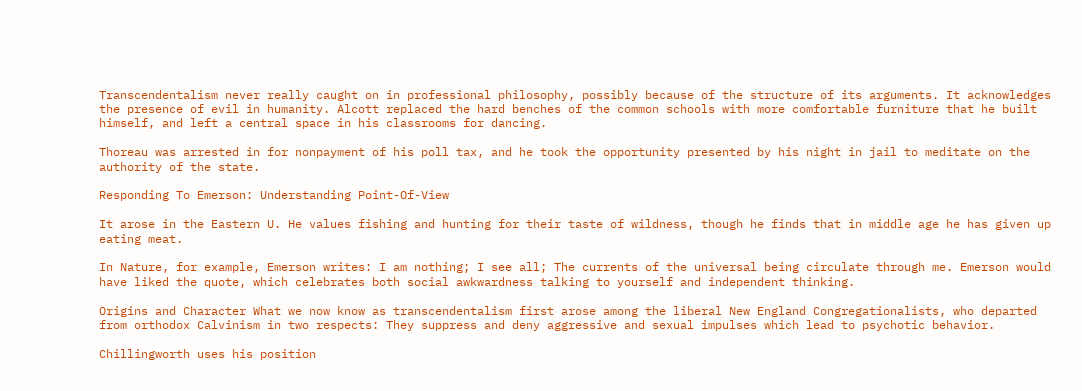Transcendentalism never really caught on in professional philosophy, possibly because of the structure of its arguments. It acknowledges the presence of evil in humanity. Alcott replaced the hard benches of the common schools with more comfortable furniture that he built himself, and left a central space in his classrooms for dancing.

Thoreau was arrested in for nonpayment of his poll tax, and he took the opportunity presented by his night in jail to meditate on the authority of the state.

Responding To Emerson: Understanding Point-Of-View

It arose in the Eastern U. He values fishing and hunting for their taste of wildness, though he finds that in middle age he has given up eating meat.

In Nature, for example, Emerson writes: I am nothing; I see all; The currents of the universal being circulate through me. Emerson would have liked the quote, which celebrates both social awkwardness talking to yourself and independent thinking.

Origins and Character What we now know as transcendentalism first arose among the liberal New England Congregationalists, who departed from orthodox Calvinism in two respects: They suppress and deny aggressive and sexual impulses which lead to psychotic behavior.

Chillingworth uses his position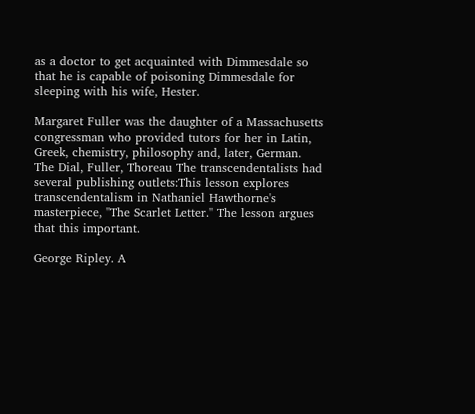as a doctor to get acquainted with Dimmesdale so that he is capable of poisoning Dimmesdale for sleeping with his wife, Hester.

Margaret Fuller was the daughter of a Massachusetts congressman who provided tutors for her in Latin, Greek, chemistry, philosophy and, later, German. The Dial, Fuller, Thoreau The transcendentalists had several publishing outlets:This lesson explores transcendentalism in Nathaniel Hawthorne's masterpiece, ''The Scarlet Letter.'' The lesson argues that this important.

George Ripley. A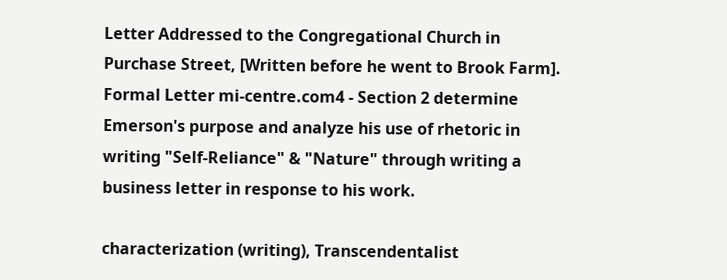Letter Addressed to the Congregational Church in Purchase Street, [Written before he went to Brook Farm]. Formal Letter mi-centre.com4 - Section 2 determine Emerson's purpose and analyze his use of rhetoric in writing "Self-Reliance" & "Nature" through writing a business letter in response to his work.

characterization (writing), Transcendentalist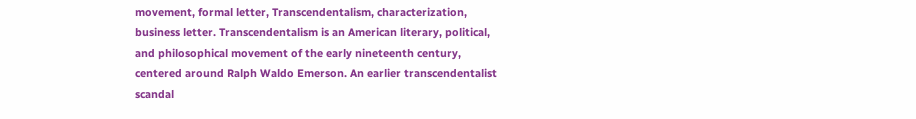movement, formal letter, Transcendentalism, characterization, business letter. Transcendentalism is an American literary, political, and philosophical movement of the early nineteenth century, centered around Ralph Waldo Emerson. An earlier transcendentalist scandal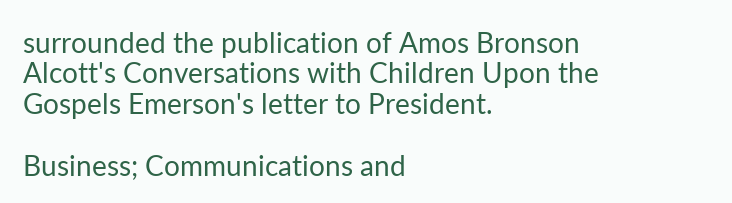surrounded the publication of Amos Bronson Alcott's Conversations with Children Upon the Gospels Emerson's letter to President.

Business; Communications and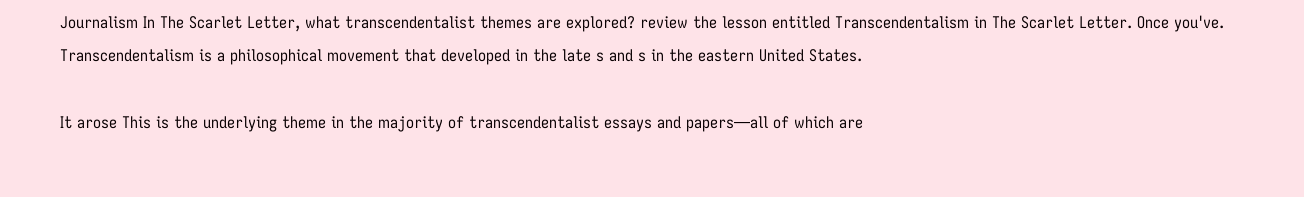Journalism In The Scarlet Letter, what transcendentalist themes are explored? review the lesson entitled Transcendentalism in The Scarlet Letter. Once you've. Transcendentalism is a philosophical movement that developed in the late s and s in the eastern United States.

It arose This is the underlying theme in the majority of transcendentalist essays and papers—all of which are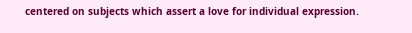centered on subjects which assert a love for individual expression.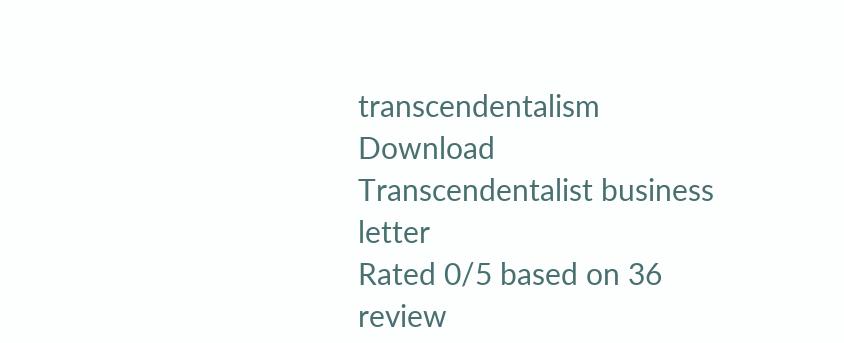transcendentalism Download
Transcendentalist business letter
Rated 0/5 based on 36 review